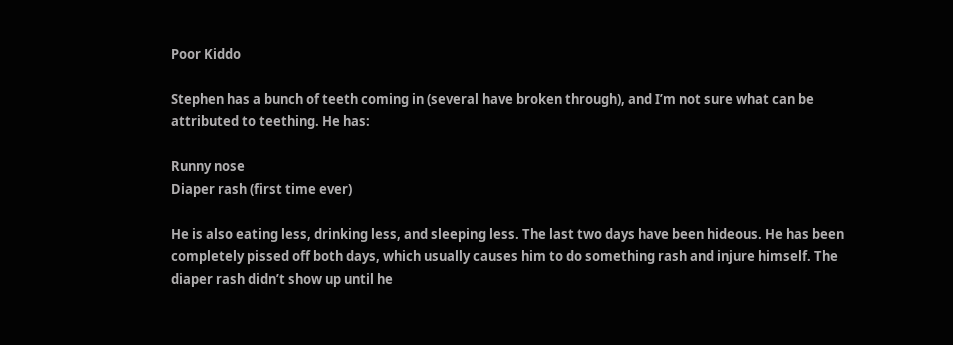Poor Kiddo

Stephen has a bunch of teeth coming in (several have broken through), and I’m not sure what can be attributed to teething. He has:

Runny nose
Diaper rash (first time ever)

He is also eating less, drinking less, and sleeping less. The last two days have been hideous. He has been completely pissed off both days, which usually causes him to do something rash and injure himself. The diaper rash didn’t show up until he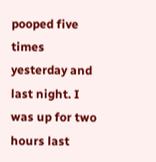pooped five times yesterday and last night. I was up for two hours last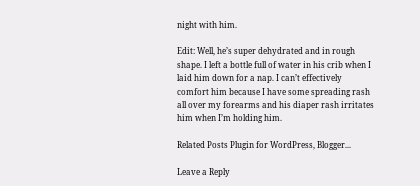night with him.

Edit: Well, he’s super dehydrated and in rough shape. I left a bottle full of water in his crib when I laid him down for a nap. I can’t effectively comfort him because I have some spreading rash all over my forearms and his diaper rash irritates him when I’m holding him.

Related Posts Plugin for WordPress, Blogger...

Leave a Reply